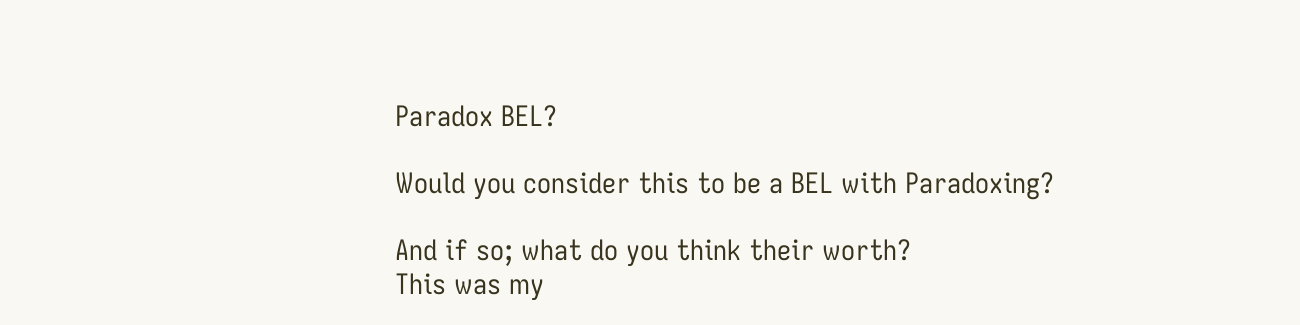Paradox BEL?

Would you consider this to be a BEL with Paradoxing?

And if so; what do you think their worth?
This was my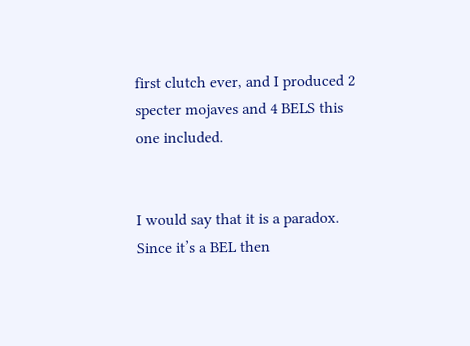first clutch ever, and I produced 2 specter mojaves and 4 BELS this one included.


I would say that it is a paradox. Since it’s a BEL then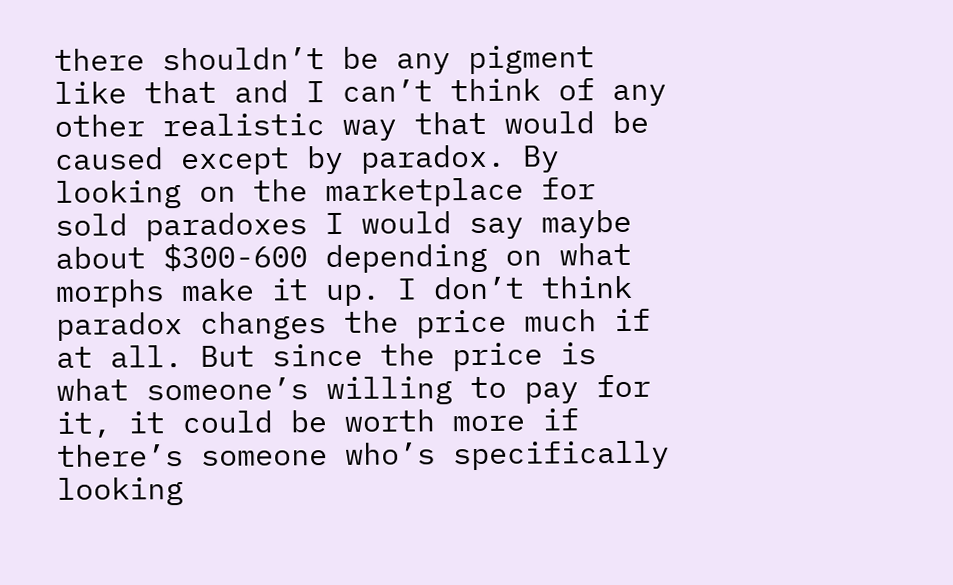there shouldn’t be any pigment like that and I can’t think of any other realistic way that would be caused except by paradox. By looking on the marketplace for sold paradoxes I would say maybe about $300-600 depending on what morphs make it up. I don’t think paradox changes the price much if at all. But since the price is what someone’s willing to pay for it, it could be worth more if there’s someone who’s specifically looking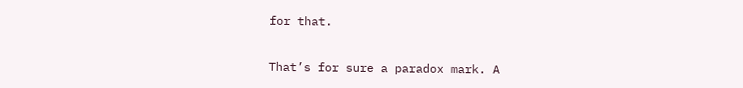for that.


That’s for sure a paradox mark. A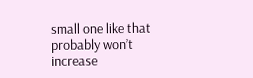small one like that probably won’t increase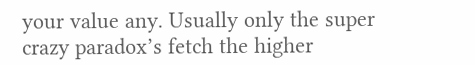your value any. Usually only the super crazy paradox’s fetch the higher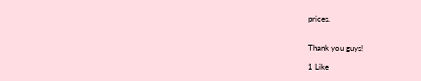prices.


Thank you guys!

1 Like